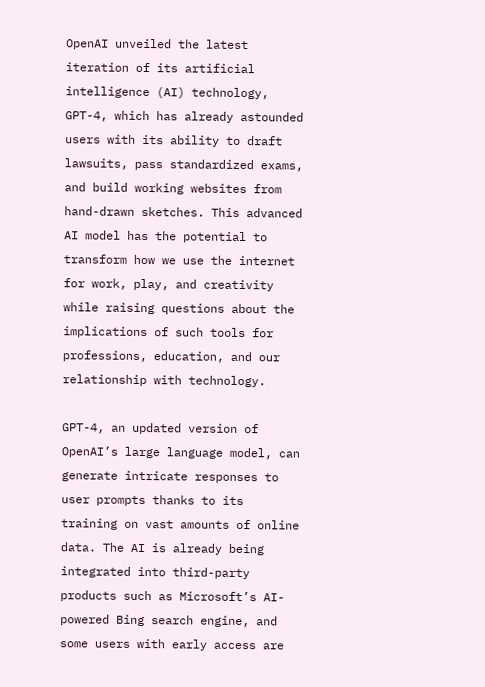OpenAI unveiled the latest iteration of its artificial intelligence (AI) technology, GPT-4, which has already astounded users with its ability to draft lawsuits, pass standardized exams, and build working websites from hand-drawn sketches. This advanced AI model has the potential to transform how we use the internet for work, play, and creativity while raising questions about the implications of such tools for professions, education, and our relationship with technology.

GPT-4, an updated version of OpenAI’s large language model, can generate intricate responses to user prompts thanks to its training on vast amounts of online data. The AI is already being integrated into third-party products such as Microsoft’s AI-powered Bing search engine, and some users with early access are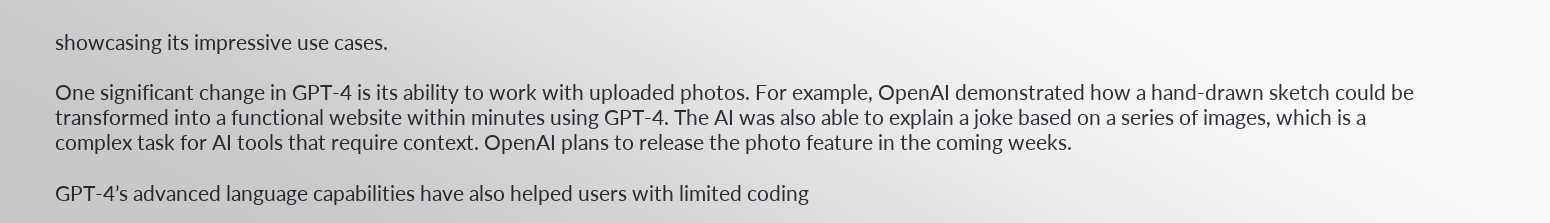showcasing its impressive use cases.

One significant change in GPT-4 is its ability to work with uploaded photos. For example, OpenAI demonstrated how a hand-drawn sketch could be transformed into a functional website within minutes using GPT-4. The AI was also able to explain a joke based on a series of images, which is a complex task for AI tools that require context. OpenAI plans to release the photo feature in the coming weeks.

GPT-4’s advanced language capabilities have also helped users with limited coding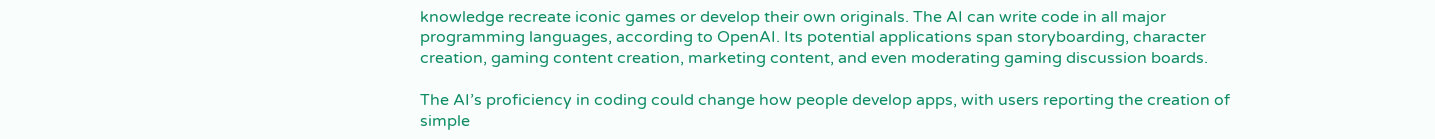knowledge recreate iconic games or develop their own originals. The AI can write code in all major programming languages, according to OpenAI. Its potential applications span storyboarding, character creation, gaming content creation, marketing content, and even moderating gaming discussion boards.

The AI’s proficiency in coding could change how people develop apps, with users reporting the creation of simple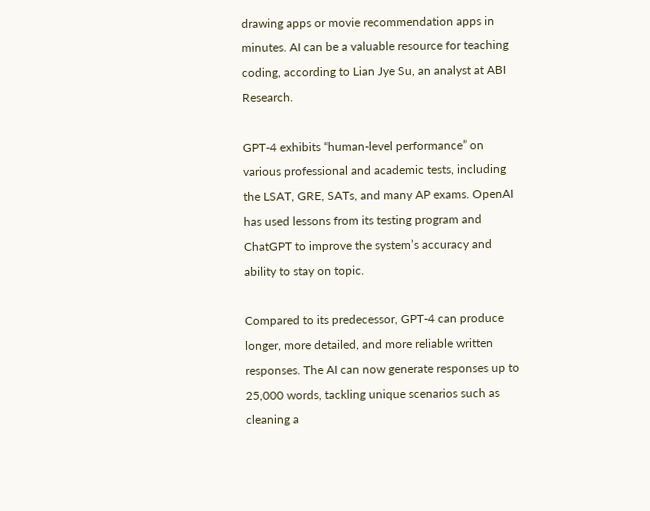drawing apps or movie recommendation apps in minutes. AI can be a valuable resource for teaching coding, according to Lian Jye Su, an analyst at ABI Research.

GPT-4 exhibits “human-level performance” on various professional and academic tests, including the LSAT, GRE, SATs, and many AP exams. OpenAI has used lessons from its testing program and ChatGPT to improve the system’s accuracy and ability to stay on topic.

Compared to its predecessor, GPT-4 can produce longer, more detailed, and more reliable written responses. The AI can now generate responses up to 25,000 words, tackling unique scenarios such as cleaning a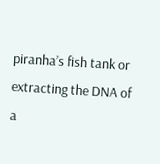piranha’s fish tank or extracting the DNA of a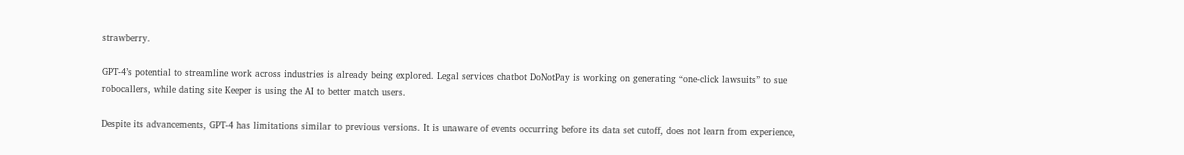strawberry.

GPT-4’s potential to streamline work across industries is already being explored. Legal services chatbot DoNotPay is working on generating “one-click lawsuits” to sue robocallers, while dating site Keeper is using the AI to better match users.

Despite its advancements, GPT-4 has limitations similar to previous versions. It is unaware of events occurring before its data set cutoff, does not learn from experience,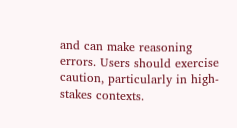and can make reasoning errors. Users should exercise caution, particularly in high-stakes contexts.